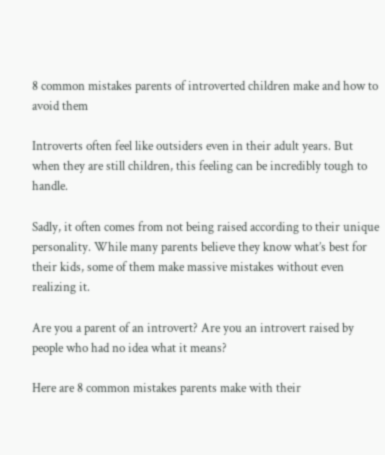8 common mistakes parents of introverted children make and how to avoid them

Introverts often feel like outsiders even in their adult years. But when they are still children, this feeling can be incredibly tough to handle.

Sadly, it often comes from not being raised according to their unique personality. While many parents believe they know what’s best for their kids, some of them make massive mistakes without even realizing it.

Are you a parent of an introvert? Are you an introvert raised by people who had no idea what it means?

Here are 8 common mistakes parents make with their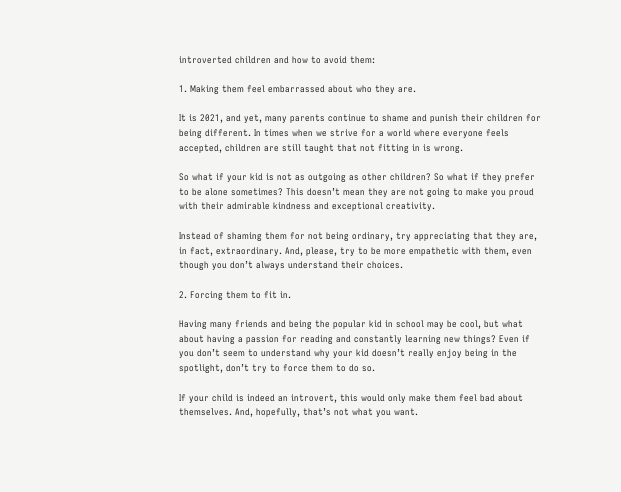introverted children and how to avoid them:

1. Making them feel embarrassed about who they are.

It is 2021, and yet, many parents continue to shame and punish their children for being different. In times when we strive for a world where everyone feels accepted, children are still taught that not fitting in is wrong.

So what if your kid is not as outgoing as other children? So what if they prefer to be alone sometimes? This doesn’t mean they are not going to make you proud with their admirable kindness and exceptional creativity.

Instead of shaming them for not being ordinary, try appreciating that they are, in fact, extraordinary. And, please, try to be more empathetic with them, even though you don’t always understand their choices.

2. Forcing them to fit in.

Having many friends and being the popular kid in school may be cool, but what about having a passion for reading and constantly learning new things? Even if you don’t seem to understand why your kid doesn’t really enjoy being in the spotlight, don’t try to force them to do so.

If your child is indeed an introvert, this would only make them feel bad about themselves. And, hopefully, that’s not what you want.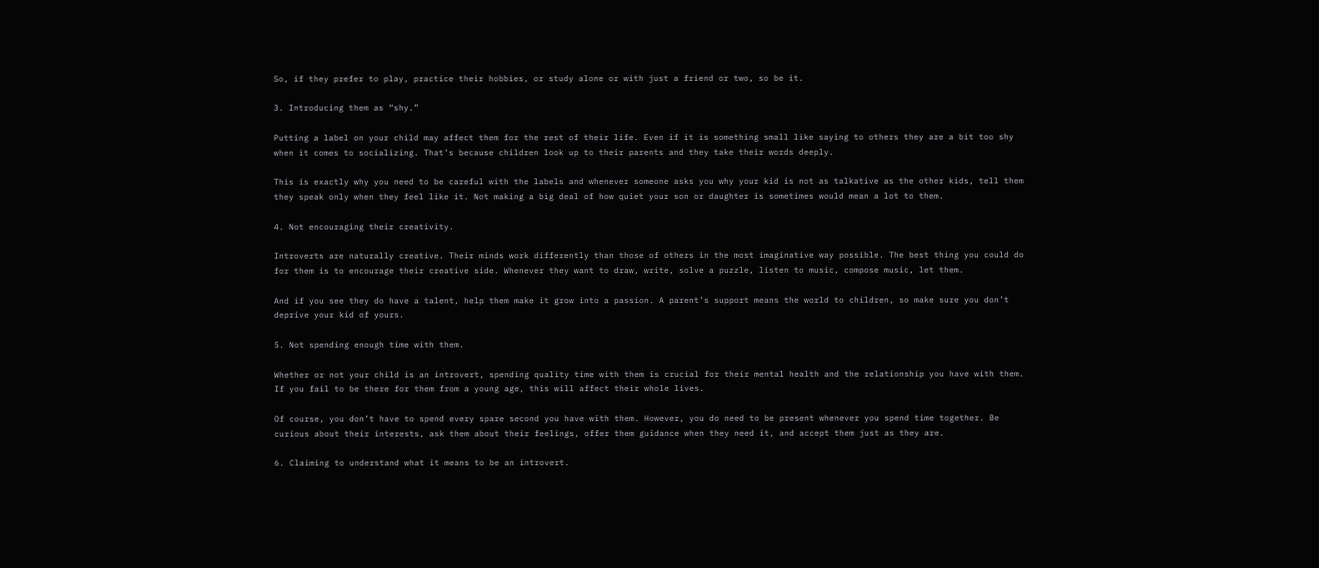So, if they prefer to play, practice their hobbies, or study alone or with just a friend or two, so be it.

3. Introducing them as “shy.”

Putting a label on your child may affect them for the rest of their life. Even if it is something small like saying to others they are a bit too shy when it comes to socializing. That’s because children look up to their parents and they take their words deeply.

This is exactly why you need to be careful with the labels and whenever someone asks you why your kid is not as talkative as the other kids, tell them they speak only when they feel like it. Not making a big deal of how quiet your son or daughter is sometimes would mean a lot to them.

4. Not encouraging their creativity.

Introverts are naturally creative. Their minds work differently than those of others in the most imaginative way possible. The best thing you could do for them is to encourage their creative side. Whenever they want to draw, write, solve a puzzle, listen to music, compose music, let them.

And if you see they do have a talent, help them make it grow into a passion. A parent’s support means the world to children, so make sure you don’t deprive your kid of yours.

5. Not spending enough time with them.

Whether or not your child is an introvert, spending quality time with them is crucial for their mental health and the relationship you have with them. If you fail to be there for them from a young age, this will affect their whole lives.

Of course, you don’t have to spend every spare second you have with them. However, you do need to be present whenever you spend time together. Be curious about their interests, ask them about their feelings, offer them guidance when they need it, and accept them just as they are.

6. Claiming to understand what it means to be an introvert.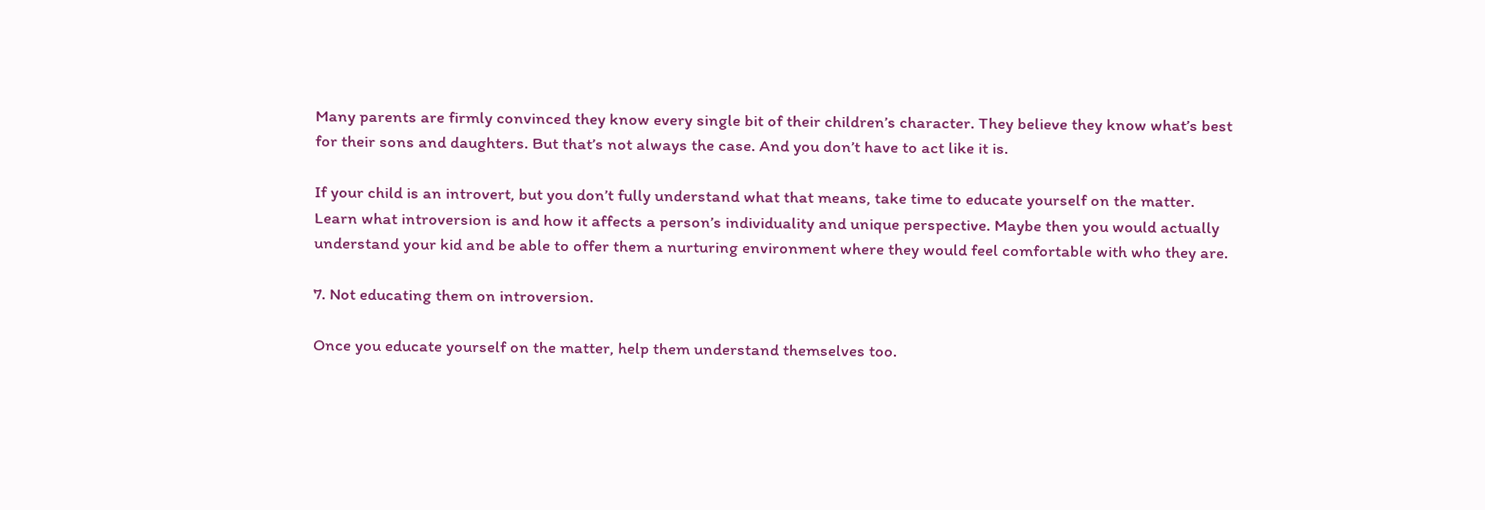Many parents are firmly convinced they know every single bit of their children’s character. They believe they know what’s best for their sons and daughters. But that’s not always the case. And you don’t have to act like it is.

If your child is an introvert, but you don’t fully understand what that means, take time to educate yourself on the matter. Learn what introversion is and how it affects a person’s individuality and unique perspective. Maybe then you would actually understand your kid and be able to offer them a nurturing environment where they would feel comfortable with who they are.

7. Not educating them on introversion.

Once you educate yourself on the matter, help them understand themselves too.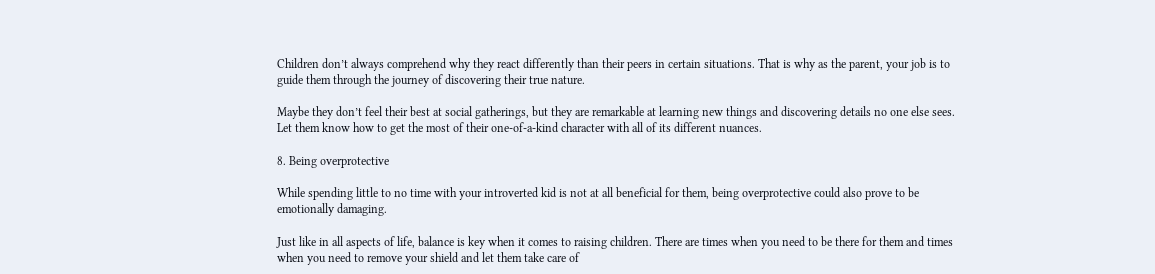Children don’t always comprehend why they react differently than their peers in certain situations. That is why as the parent, your job is to guide them through the journey of discovering their true nature.

Maybe they don’t feel their best at social gatherings, but they are remarkable at learning new things and discovering details no one else sees. Let them know how to get the most of their one-of-a-kind character with all of its different nuances.

8. Being overprotective

While spending little to no time with your introverted kid is not at all beneficial for them, being overprotective could also prove to be emotionally damaging.

Just like in all aspects of life, balance is key when it comes to raising children. There are times when you need to be there for them and times when you need to remove your shield and let them take care of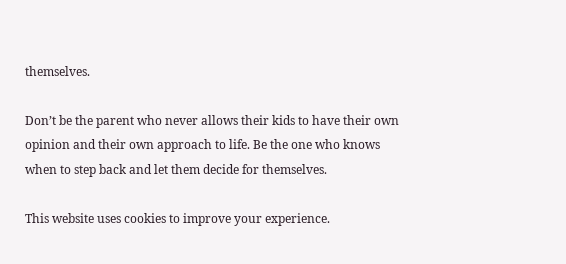themselves.

Don’t be the parent who never allows their kids to have their own opinion and their own approach to life. Be the one who knows when to step back and let them decide for themselves.

This website uses cookies to improve your experience.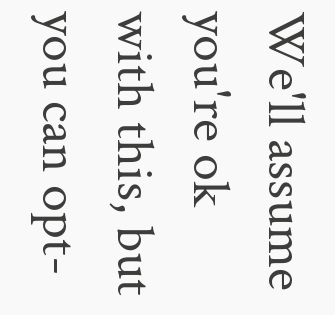We'll assume you're ok with this, but you can opt-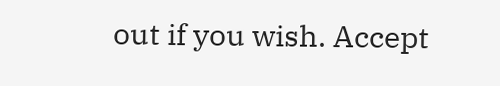out if you wish. Accept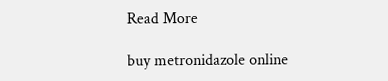Read More

buy metronidazole online